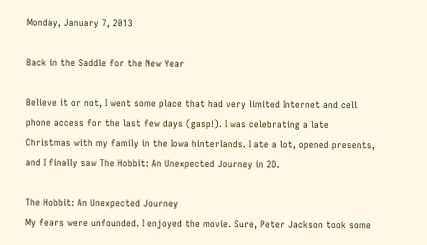Monday, January 7, 2013

Back in the Saddle for the New Year

Believe it or not, I went some place that had very limited Internet and cell phone access for the last few days (gasp!). I was celebrating a late Christmas with my family in the Iowa hinterlands. I ate a lot, opened presents, and I finally saw The Hobbit: An Unexpected Journey in 2D.

The Hobbit: An Unexpected Journey
My fears were unfounded. I enjoyed the movie. Sure, Peter Jackson took some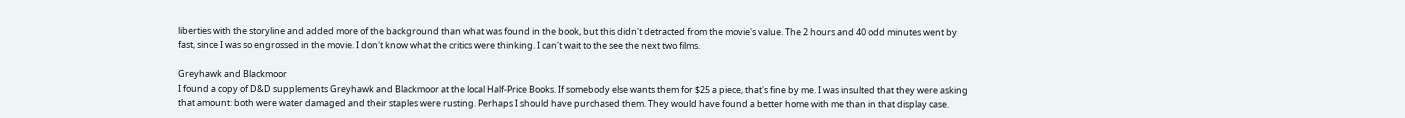liberties with the storyline and added more of the background than what was found in the book, but this didn't detracted from the movie's value. The 2 hours and 40 odd minutes went by fast, since I was so engrossed in the movie. I don't know what the critics were thinking. I can't wait to the see the next two films.

Greyhawk and Blackmoor
I found a copy of D&D supplements Greyhawk and Blackmoor at the local Half-Price Books. If somebody else wants them for $25 a piece, that's fine by me. I was insulted that they were asking that amount: both were water damaged and their staples were rusting. Perhaps I should have purchased them. They would have found a better home with me than in that display case.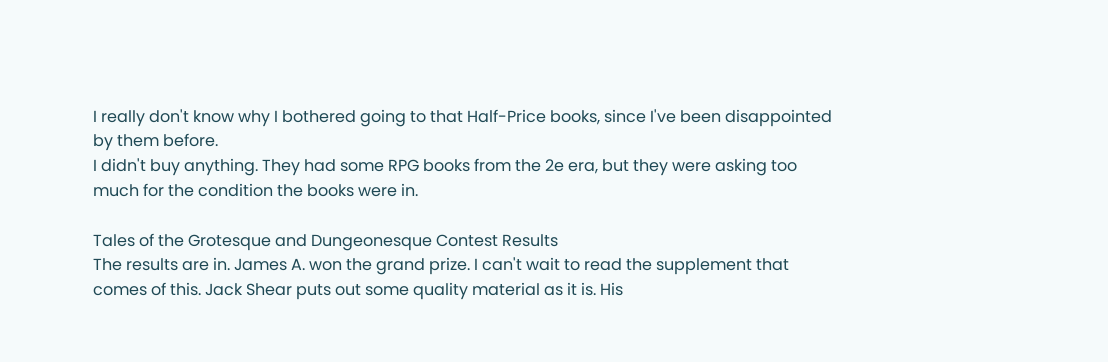I really don't know why I bothered going to that Half-Price books, since I've been disappointed by them before.
I didn't buy anything. They had some RPG books from the 2e era, but they were asking too much for the condition the books were in.

Tales of the Grotesque and Dungeonesque Contest Results
The results are in. James A. won the grand prize. I can't wait to read the supplement that comes of this. Jack Shear puts out some quality material as it is. His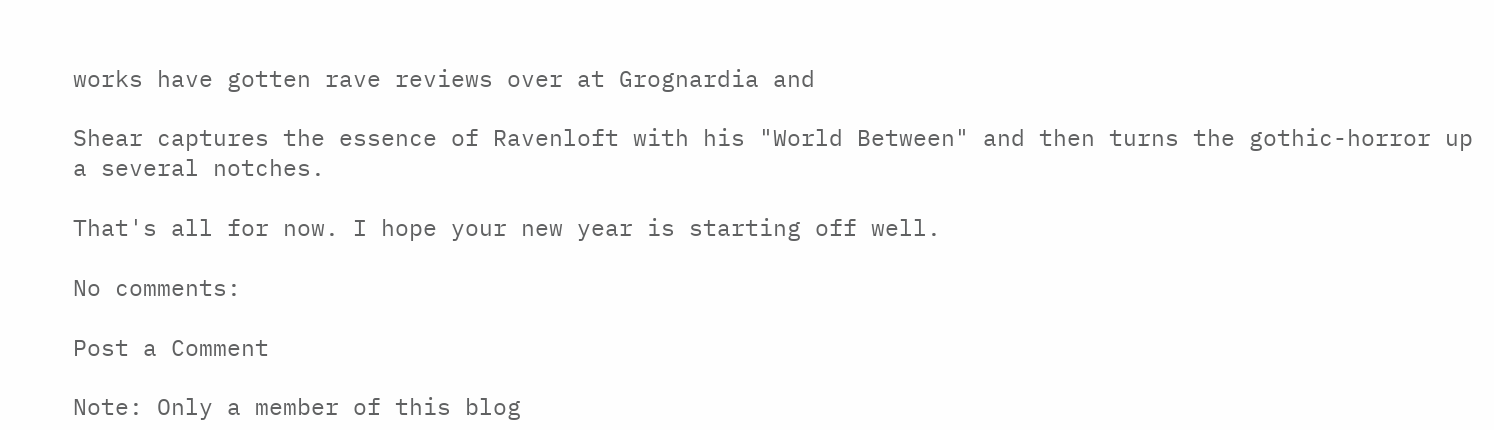works have gotten rave reviews over at Grognardia and

Shear captures the essence of Ravenloft with his "World Between" and then turns the gothic-horror up a several notches.

That's all for now. I hope your new year is starting off well.

No comments:

Post a Comment

Note: Only a member of this blog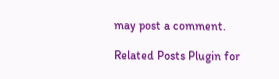may post a comment.

Related Posts Plugin for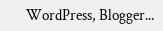WordPress, Blogger...